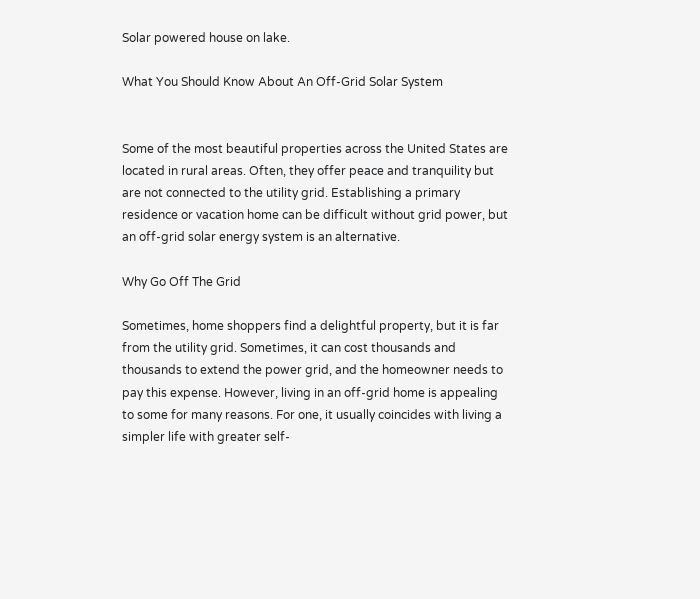Solar powered house on lake.

What You Should Know About An Off-Grid Solar System


Some of the most beautiful properties across the United States are located in rural areas. Often, they offer peace and tranquility but are not connected to the utility grid. Establishing a primary residence or vacation home can be difficult without grid power, but an off-grid solar energy system is an alternative.

Why Go Off The Grid

Sometimes, home shoppers find a delightful property, but it is far from the utility grid. Sometimes, it can cost thousands and thousands to extend the power grid, and the homeowner needs to pay this expense. However, living in an off-grid home is appealing to some for many reasons. For one, it usually coincides with living a simpler life with greater self-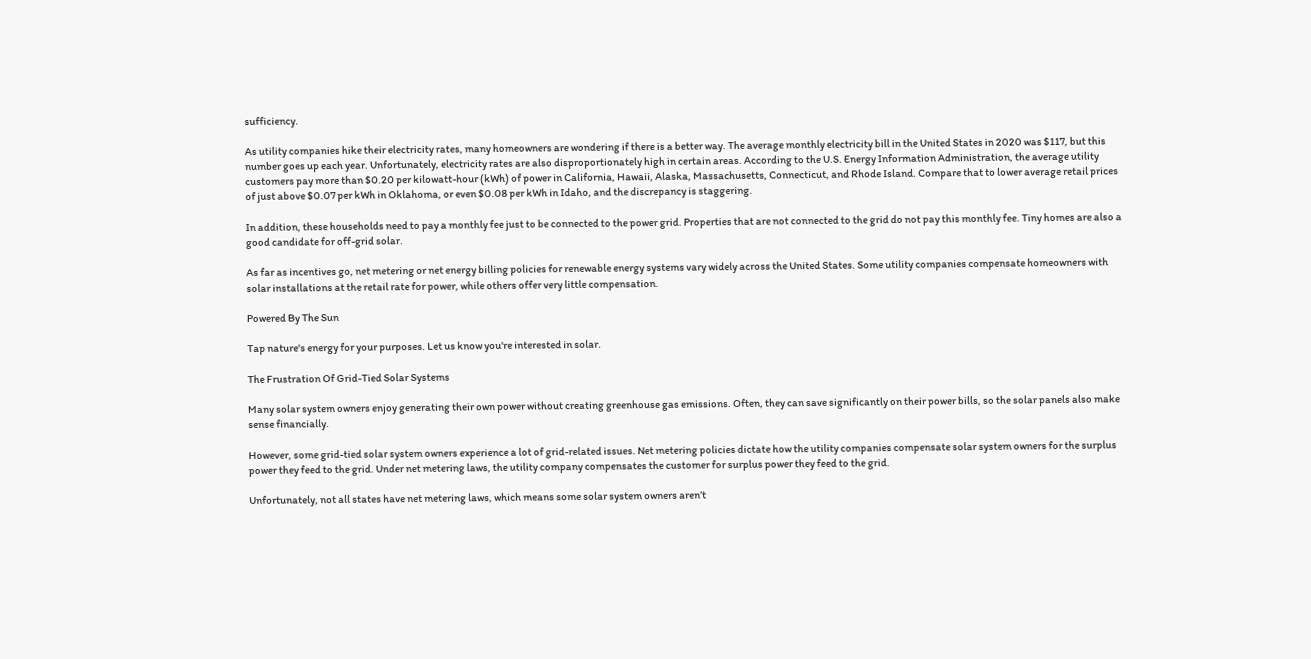sufficiency.

As utility companies hike their electricity rates, many homeowners are wondering if there is a better way. The average monthly electricity bill in the United States in 2020 was $117, but this number goes up each year. Unfortunately, electricity rates are also disproportionately high in certain areas. According to the U.S. Energy Information Administration, the average utility customers pay more than $0.20 per kilowatt-hour (kWh) of power in California, Hawaii, Alaska, Massachusetts, Connecticut, and Rhode Island. Compare that to lower average retail prices of just above $0.07 per kWh in Oklahoma, or even $0.08 per kWh in Idaho, and the discrepancy is staggering.

In addition, these households need to pay a monthly fee just to be connected to the power grid. Properties that are not connected to the grid do not pay this monthly fee. Tiny homes are also a good candidate for off-grid solar.

As far as incentives go, net metering or net energy billing policies for renewable energy systems vary widely across the United States. Some utility companies compensate homeowners with solar installations at the retail rate for power, while others offer very little compensation.

Powered By The Sun

Tap nature's energy for your purposes. Let us know you're interested in solar.

The Frustration Of Grid-Tied Solar Systems

Many solar system owners enjoy generating their own power without creating greenhouse gas emissions. Often, they can save significantly on their power bills, so the solar panels also make sense financially.

However, some grid-tied solar system owners experience a lot of grid-related issues. Net metering policies dictate how the utility companies compensate solar system owners for the surplus power they feed to the grid. Under net metering laws, the utility company compensates the customer for surplus power they feed to the grid.

Unfortunately, not all states have net metering laws, which means some solar system owners aren’t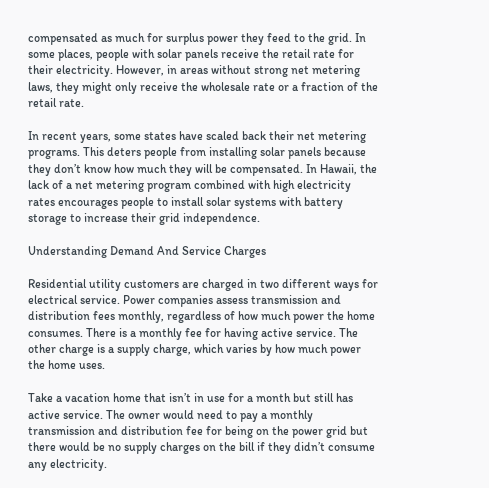compensated as much for surplus power they feed to the grid. In some places, people with solar panels receive the retail rate for their electricity. However, in areas without strong net metering laws, they might only receive the wholesale rate or a fraction of the retail rate.

In recent years, some states have scaled back their net metering programs. This deters people from installing solar panels because they don’t know how much they will be compensated. In Hawaii, the lack of a net metering program combined with high electricity rates encourages people to install solar systems with battery storage to increase their grid independence.

Understanding Demand And Service Charges

Residential utility customers are charged in two different ways for electrical service. Power companies assess transmission and distribution fees monthly, regardless of how much power the home consumes. There is a monthly fee for having active service. The other charge is a supply charge, which varies by how much power the home uses.

Take a vacation home that isn’t in use for a month but still has active service. The owner would need to pay a monthly transmission and distribution fee for being on the power grid but there would be no supply charges on the bill if they didn’t consume any electricity.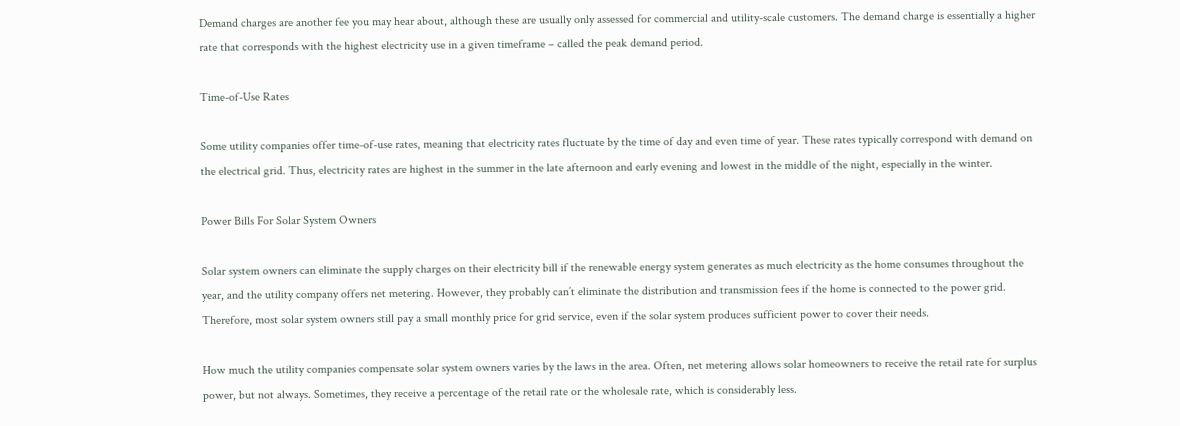Demand charges are another fee you may hear about, although these are usually only assessed for commercial and utility-scale customers. The demand charge is essentially a higher rate that corresponds with the highest electricity use in a given timeframe – called the peak demand period.

Time-of-Use Rates

Some utility companies offer time-of-use rates, meaning that electricity rates fluctuate by the time of day and even time of year. These rates typically correspond with demand on the electrical grid. Thus, electricity rates are highest in the summer in the late afternoon and early evening and lowest in the middle of the night, especially in the winter.

Power Bills For Solar System Owners

Solar system owners can eliminate the supply charges on their electricity bill if the renewable energy system generates as much electricity as the home consumes throughout the year, and the utility company offers net metering. However, they probably can’t eliminate the distribution and transmission fees if the home is connected to the power grid. Therefore, most solar system owners still pay a small monthly price for grid service, even if the solar system produces sufficient power to cover their needs.

How much the utility companies compensate solar system owners varies by the laws in the area. Often, net metering allows solar homeowners to receive the retail rate for surplus power, but not always. Sometimes, they receive a percentage of the retail rate or the wholesale rate, which is considerably less.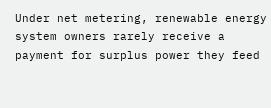Under net metering, renewable energy system owners rarely receive a payment for surplus power they feed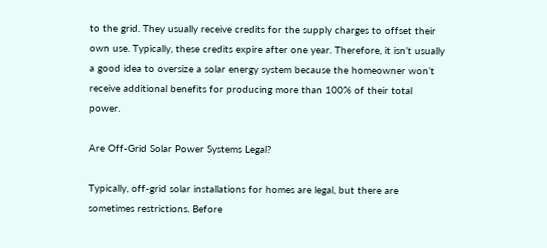to the grid. They usually receive credits for the supply charges to offset their own use. Typically, these credits expire after one year. Therefore, it isn’t usually a good idea to oversize a solar energy system because the homeowner won’t receive additional benefits for producing more than 100% of their total power.

Are Off-Grid Solar Power Systems Legal?

Typically, off-grid solar installations for homes are legal, but there are sometimes restrictions. Before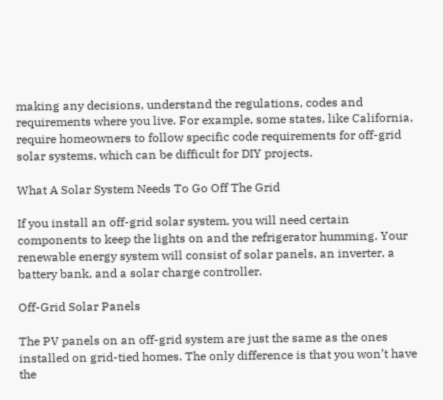making any decisions, understand the regulations, codes and requirements where you live. For example, some states, like California, require homeowners to follow specific code requirements for off-grid solar systems, which can be difficult for DIY projects.

What A Solar System Needs To Go Off The Grid

If you install an off-grid solar system, you will need certain components to keep the lights on and the refrigerator humming. Your renewable energy system will consist of solar panels, an inverter, a battery bank, and a solar charge controller.

Off-Grid Solar Panels

The PV panels on an off-grid system are just the same as the ones installed on grid-tied homes. The only difference is that you won’t have the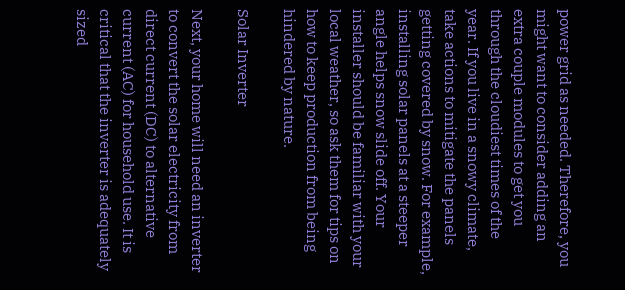power grid as needed. Therefore, you might want to consider adding an extra couple modules to get you through the cloudiest times of the year. If you live in a snowy climate, take actions to mitigate the panels getting covered by snow. For example, installing solar panels at a steeper angle helps snow slide off. Your installer should be familiar with your local weather, so ask them for tips on how to keep production from being hindered by nature.

Solar Inverter

Next, your home will need an inverter to convert the solar electricity from direct current (DC) to alternative current (AC) for household use. It is critical that the inverter is adequately sized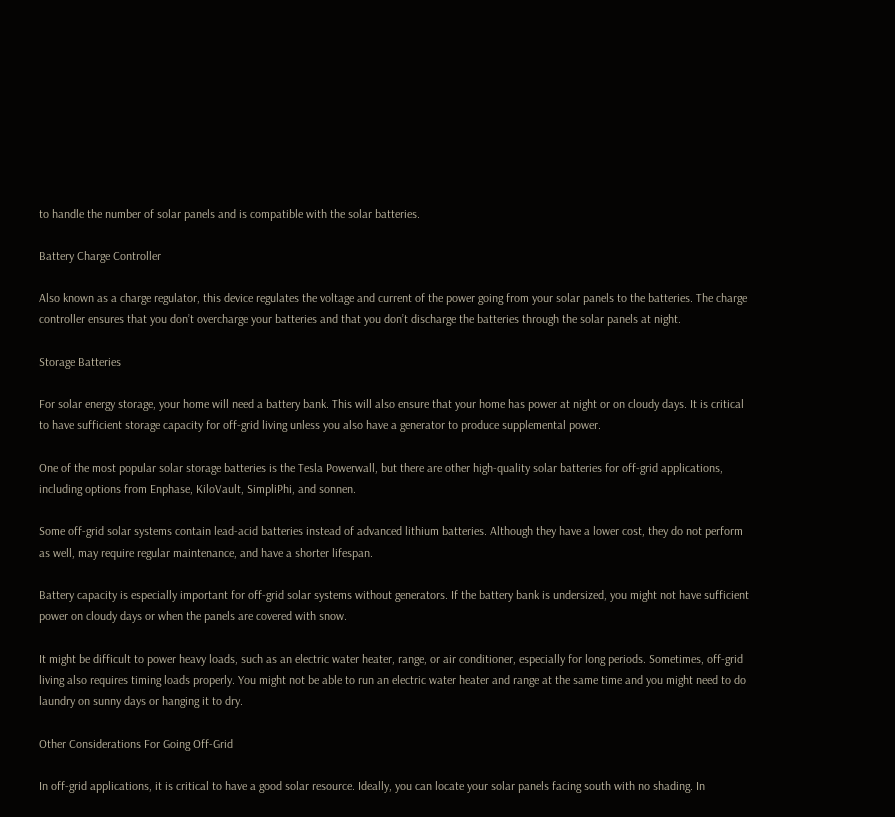to handle the number of solar panels and is compatible with the solar batteries.

Battery Charge Controller

Also known as a charge regulator, this device regulates the voltage and current of the power going from your solar panels to the batteries. The charge controller ensures that you don’t overcharge your batteries and that you don’t discharge the batteries through the solar panels at night.

Storage Batteries

For solar energy storage, your home will need a battery bank. This will also ensure that your home has power at night or on cloudy days. It is critical to have sufficient storage capacity for off-grid living unless you also have a generator to produce supplemental power.

One of the most popular solar storage batteries is the Tesla Powerwall, but there are other high-quality solar batteries for off-grid applications, including options from Enphase, KiloVault, SimpliPhi, and sonnen.

Some off-grid solar systems contain lead-acid batteries instead of advanced lithium batteries. Although they have a lower cost, they do not perform as well, may require regular maintenance, and have a shorter lifespan.

Battery capacity is especially important for off-grid solar systems without generators. If the battery bank is undersized, you might not have sufficient power on cloudy days or when the panels are covered with snow.

It might be difficult to power heavy loads, such as an electric water heater, range, or air conditioner, especially for long periods. Sometimes, off-grid living also requires timing loads properly. You might not be able to run an electric water heater and range at the same time and you might need to do laundry on sunny days or hanging it to dry.

Other Considerations For Going Off-Grid

In off-grid applications, it is critical to have a good solar resource. Ideally, you can locate your solar panels facing south with no shading. In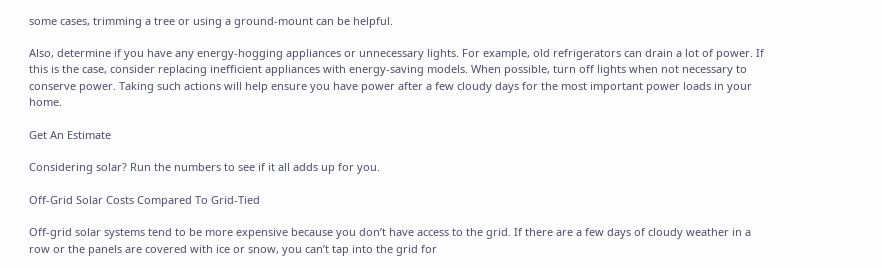some cases, trimming a tree or using a ground-mount can be helpful.

Also, determine if you have any energy-hogging appliances or unnecessary lights. For example, old refrigerators can drain a lot of power. If this is the case, consider replacing inefficient appliances with energy-saving models. When possible, turn off lights when not necessary to conserve power. Taking such actions will help ensure you have power after a few cloudy days for the most important power loads in your home.

Get An Estimate

Considering solar? Run the numbers to see if it all adds up for you.

Off-Grid Solar Costs Compared To Grid-Tied

Off-grid solar systems tend to be more expensive because you don’t have access to the grid. If there are a few days of cloudy weather in a row or the panels are covered with ice or snow, you can’t tap into the grid for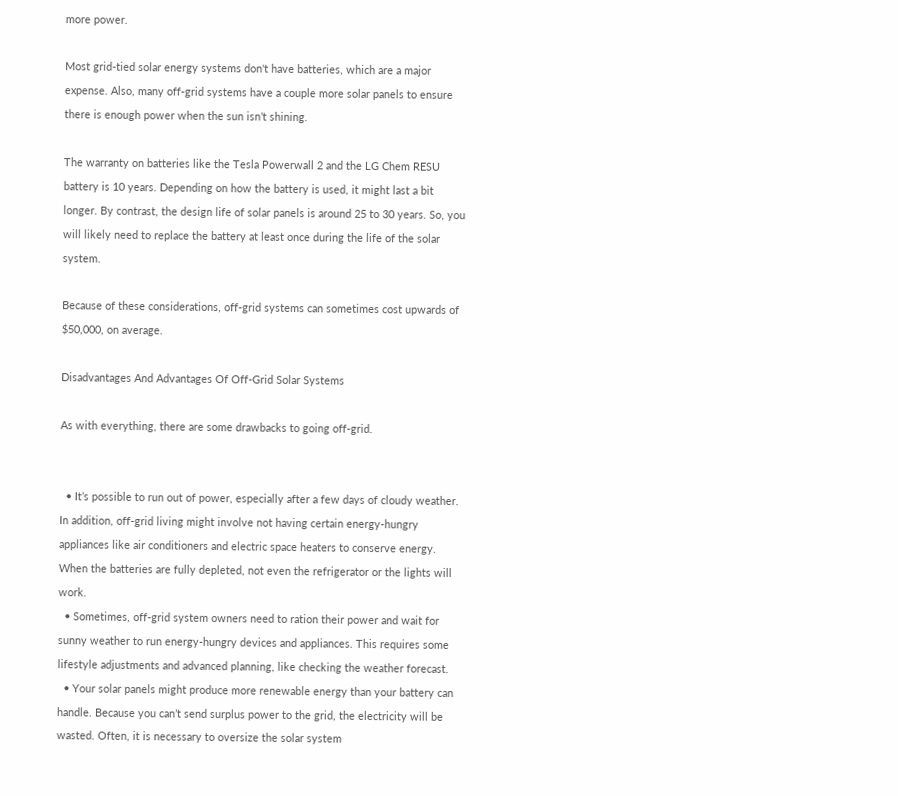more power.

Most grid-tied solar energy systems don't have batteries, which are a major expense. Also, many off-grid systems have a couple more solar panels to ensure there is enough power when the sun isn’t shining.

The warranty on batteries like the Tesla Powerwall 2 and the LG Chem RESU battery is 10 years. Depending on how the battery is used, it might last a bit longer. By contrast, the design life of solar panels is around 25 to 30 years. So, you will likely need to replace the battery at least once during the life of the solar system.

Because of these considerations, off-grid systems can sometimes cost upwards of $50,000, on average.

Disadvantages And Advantages Of Off-Grid Solar Systems

As with everything, there are some drawbacks to going off-grid.


  • It’s possible to run out of power, especially after a few days of cloudy weather. In addition, off-grid living might involve not having certain energy-hungry appliances like air conditioners and electric space heaters to conserve energy. When the batteries are fully depleted, not even the refrigerator or the lights will work.
  • Sometimes, off-grid system owners need to ration their power and wait for sunny weather to run energy-hungry devices and appliances. This requires some lifestyle adjustments and advanced planning, like checking the weather forecast.
  • Your solar panels might produce more renewable energy than your battery can handle. Because you can’t send surplus power to the grid, the electricity will be wasted. Often, it is necessary to oversize the solar system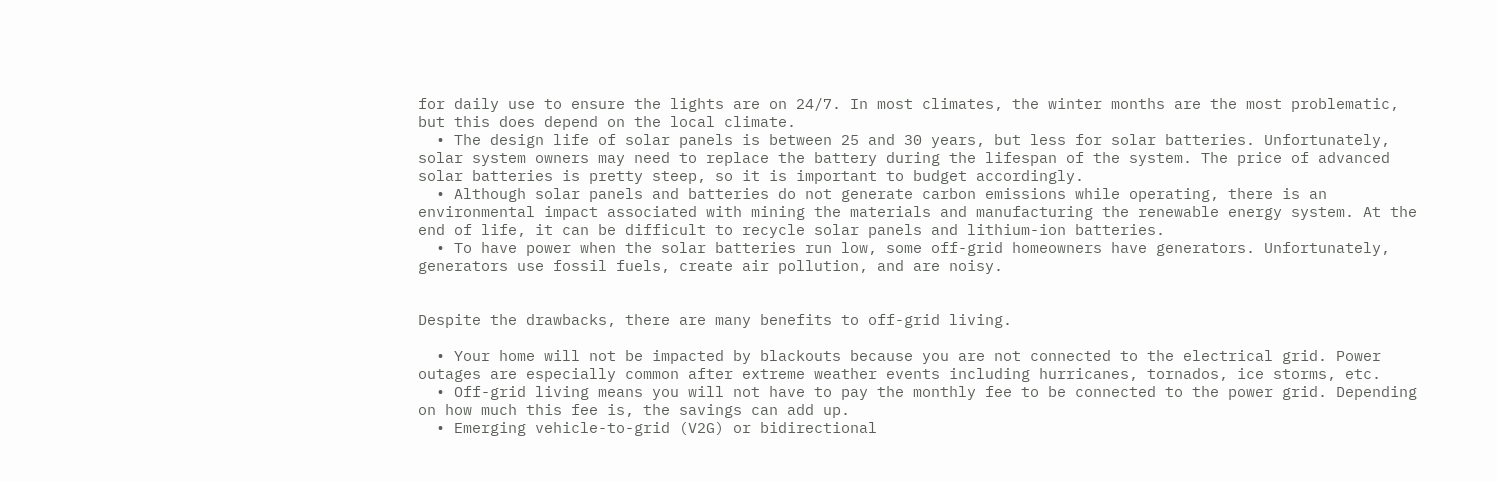for daily use to ensure the lights are on 24/7. In most climates, the winter months are the most problematic, but this does depend on the local climate.
  • The design life of solar panels is between 25 and 30 years, but less for solar batteries. Unfortunately, solar system owners may need to replace the battery during the lifespan of the system. The price of advanced solar batteries is pretty steep, so it is important to budget accordingly.
  • Although solar panels and batteries do not generate carbon emissions while operating, there is an environmental impact associated with mining the materials and manufacturing the renewable energy system. At the end of life, it can be difficult to recycle solar panels and lithium-ion batteries.
  • To have power when the solar batteries run low, some off-grid homeowners have generators. Unfortunately, generators use fossil fuels, create air pollution, and are noisy.


Despite the drawbacks, there are many benefits to off-grid living.

  • Your home will not be impacted by blackouts because you are not connected to the electrical grid. Power outages are especially common after extreme weather events including hurricanes, tornados, ice storms, etc.
  • Off-grid living means you will not have to pay the monthly fee to be connected to the power grid. Depending on how much this fee is, the savings can add up.
  • Emerging vehicle-to-grid (V2G) or bidirectional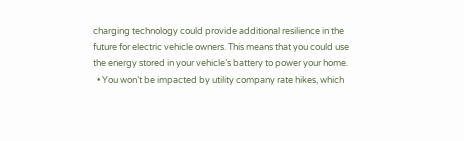charging technology could provide additional resilience in the future for electric vehicle owners. This means that you could use the energy stored in your vehicle’s battery to power your home.
  • You won’t be impacted by utility company rate hikes, which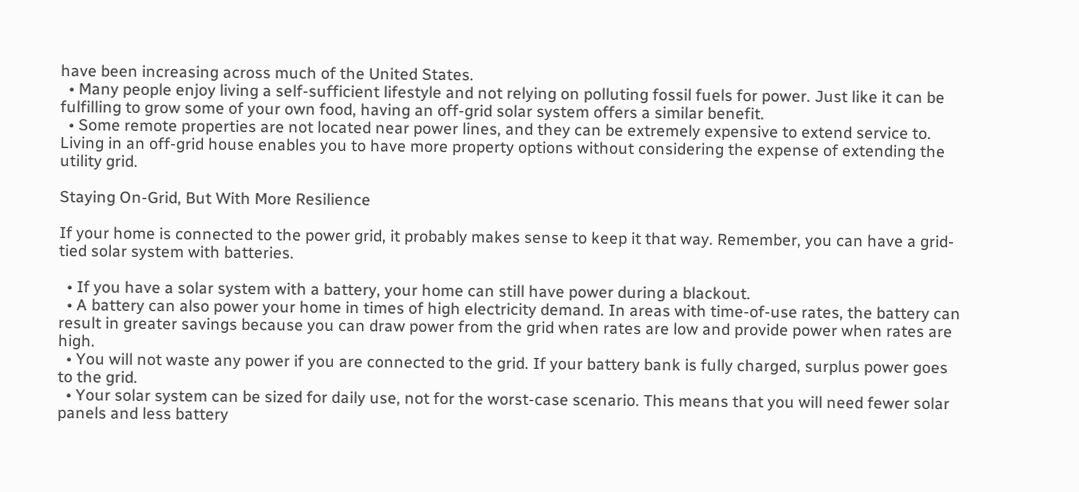have been increasing across much of the United States.
  • Many people enjoy living a self-sufficient lifestyle and not relying on polluting fossil fuels for power. Just like it can be fulfilling to grow some of your own food, having an off-grid solar system offers a similar benefit.
  • Some remote properties are not located near power lines, and they can be extremely expensive to extend service to. Living in an off-grid house enables you to have more property options without considering the expense of extending the utility grid.

Staying On-Grid, But With More Resilience

If your home is connected to the power grid, it probably makes sense to keep it that way. Remember, you can have a grid-tied solar system with batteries.

  • If you have a solar system with a battery, your home can still have power during a blackout.
  • A battery can also power your home in times of high electricity demand. In areas with time-of-use rates, the battery can result in greater savings because you can draw power from the grid when rates are low and provide power when rates are high.
  • You will not waste any power if you are connected to the grid. If your battery bank is fully charged, surplus power goes to the grid.
  • Your solar system can be sized for daily use, not for the worst-case scenario. This means that you will need fewer solar panels and less battery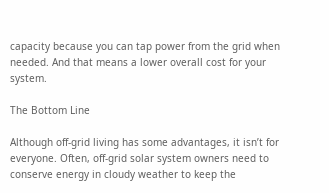capacity because you can tap power from the grid when needed. And that means a lower overall cost for your system.

The Bottom Line

Although off-grid living has some advantages, it isn’t for everyone. Often, off-grid solar system owners need to conserve energy in cloudy weather to keep the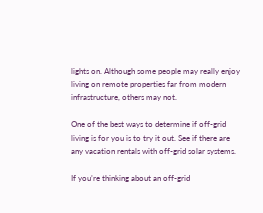lights on. Although some people may really enjoy living on remote properties far from modern infrastructure, others may not.

One of the best ways to determine if off-grid living is for you is to try it out. See if there are any vacation rentals with off-grid solar systems.

If you’re thinking about an off-grid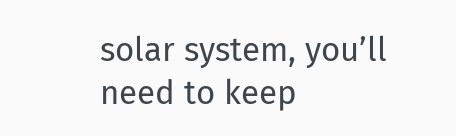solar system, you’ll need to keep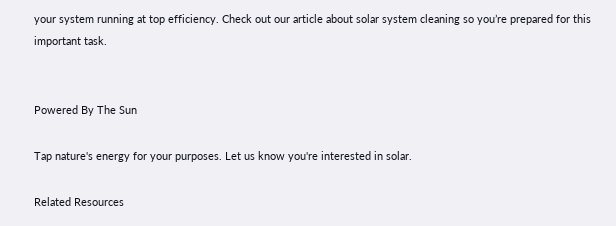your system running at top efficiency. Check out our article about solar system cleaning so you’re prepared for this important task.


Powered By The Sun

Tap nature's energy for your purposes. Let us know you're interested in solar.

Related Resources